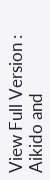View Full Version : Aikido and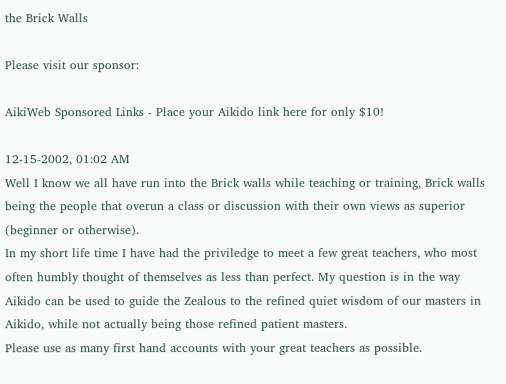the Brick Walls

Please visit our sponsor:

AikiWeb Sponsored Links - Place your Aikido link here for only $10!

12-15-2002, 01:02 AM
Well I know we all have run into the Brick walls while teaching or training, Brick walls being the people that overun a class or discussion with their own views as superior (beginner or otherwise).
In my short life time I have had the priviledge to meet a few great teachers, who most often humbly thought of themselves as less than perfect. My question is in the way Aikido can be used to guide the Zealous to the refined quiet wisdom of our masters in Aikido, while not actually being those refined patient masters.
Please use as many first hand accounts with your great teachers as possible.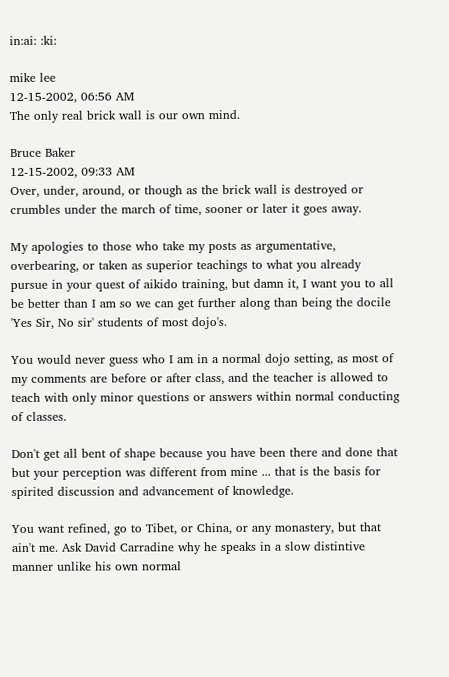in:ai: :ki:

mike lee
12-15-2002, 06:56 AM
The only real brick wall is our own mind.

Bruce Baker
12-15-2002, 09:33 AM
Over, under, around, or though as the brick wall is destroyed or crumbles under the march of time, sooner or later it goes away.

My apologies to those who take my posts as argumentative, overbearing, or taken as superior teachings to what you already pursue in your quest of aikido training, but damn it, I want you to all be better than I am so we can get further along than being the docile 'Yes Sir, No sir' students of most dojo's.

You would never guess who I am in a normal dojo setting, as most of my comments are before or after class, and the teacher is allowed to teach with only minor questions or answers within normal conducting of classes.

Don't get all bent of shape because you have been there and done that but your perception was different from mine ... that is the basis for spirited discussion and advancement of knowledge.

You want refined, go to Tibet, or China, or any monastery, but that ain't me. Ask David Carradine why he speaks in a slow distintive manner unlike his own normal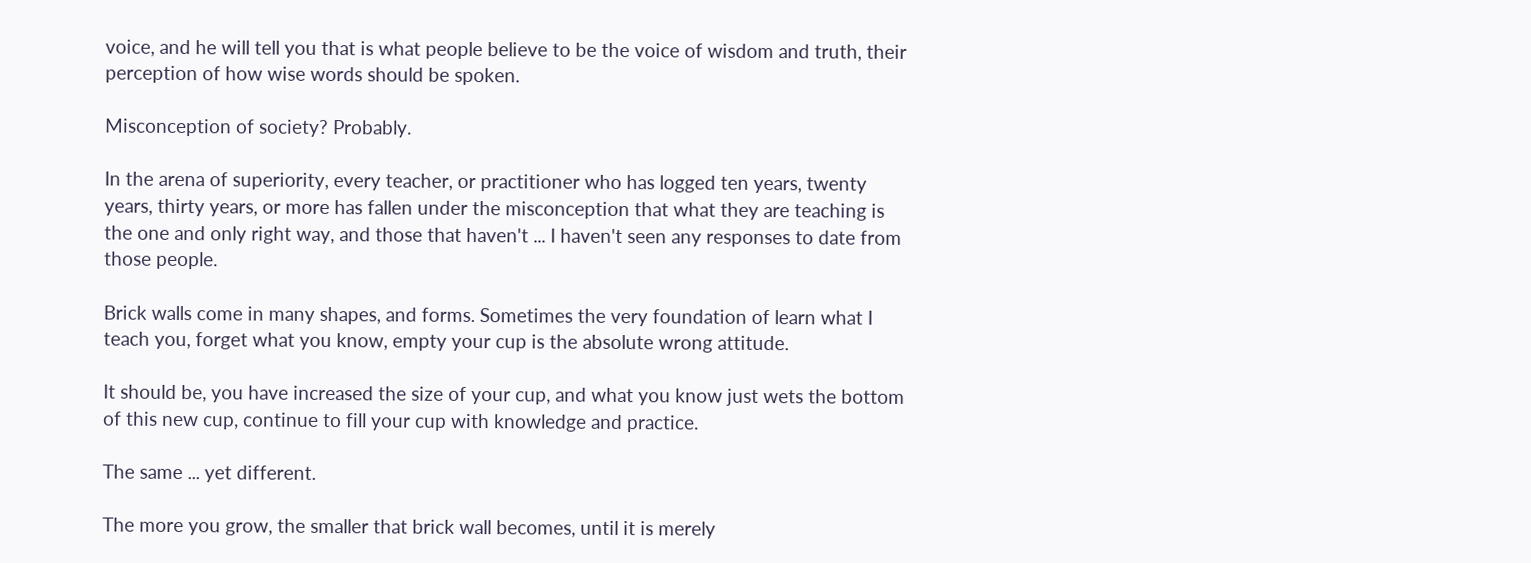voice, and he will tell you that is what people believe to be the voice of wisdom and truth, their perception of how wise words should be spoken.

Misconception of society? Probably.

In the arena of superiority, every teacher, or practitioner who has logged ten years, twenty years, thirty years, or more has fallen under the misconception that what they are teaching is the one and only right way, and those that haven't ... I haven't seen any responses to date from those people.

Brick walls come in many shapes, and forms. Sometimes the very foundation of learn what I teach you, forget what you know, empty your cup is the absolute wrong attitude.

It should be, you have increased the size of your cup, and what you know just wets the bottom of this new cup, continue to fill your cup with knowledge and practice.

The same ... yet different.

The more you grow, the smaller that brick wall becomes, until it is merely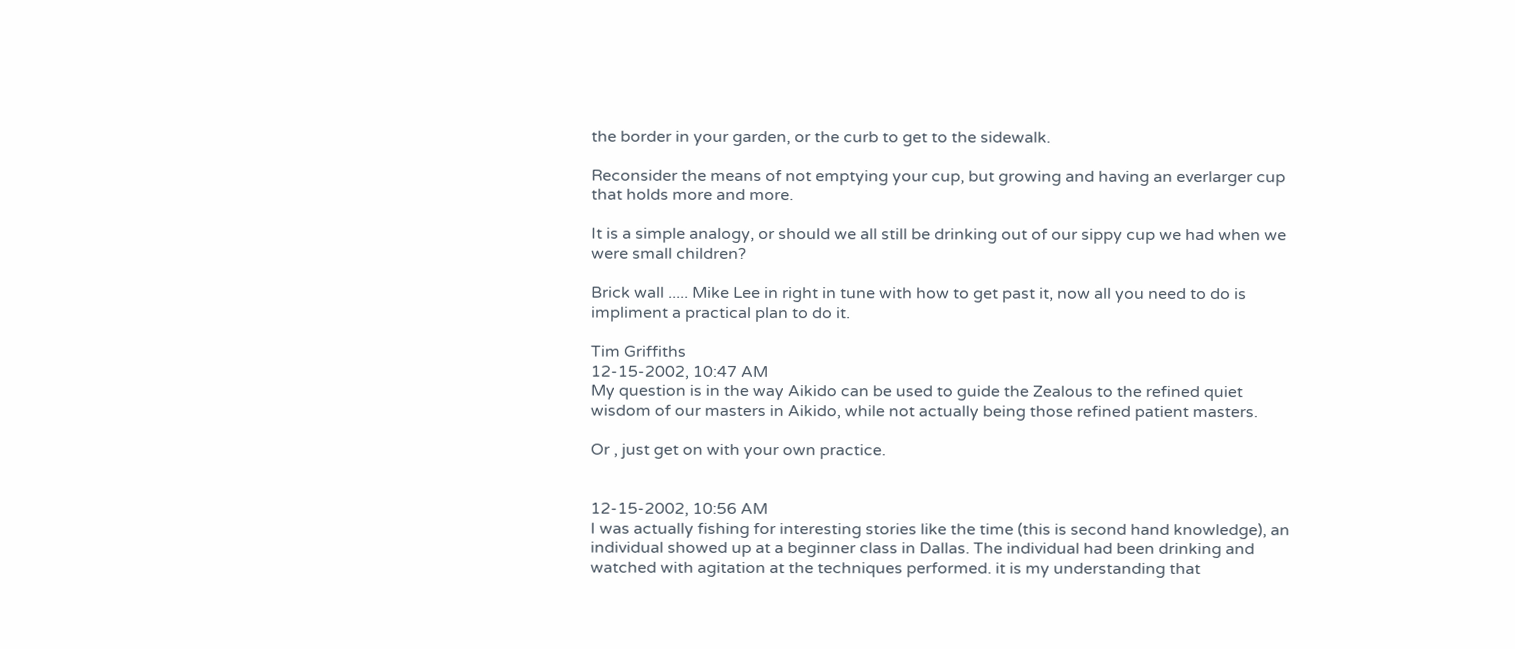the border in your garden, or the curb to get to the sidewalk.

Reconsider the means of not emptying your cup, but growing and having an everlarger cup that holds more and more.

It is a simple analogy, or should we all still be drinking out of our sippy cup we had when we were small children?

Brick wall ..... Mike Lee in right in tune with how to get past it, now all you need to do is impliment a practical plan to do it.

Tim Griffiths
12-15-2002, 10:47 AM
My question is in the way Aikido can be used to guide the Zealous to the refined quiet wisdom of our masters in Aikido, while not actually being those refined patient masters.

Or , just get on with your own practice.


12-15-2002, 10:56 AM
I was actually fishing for interesting stories like the time (this is second hand knowledge), an individual showed up at a beginner class in Dallas. The individual had been drinking and watched with agitation at the techniques performed. it is my understanding that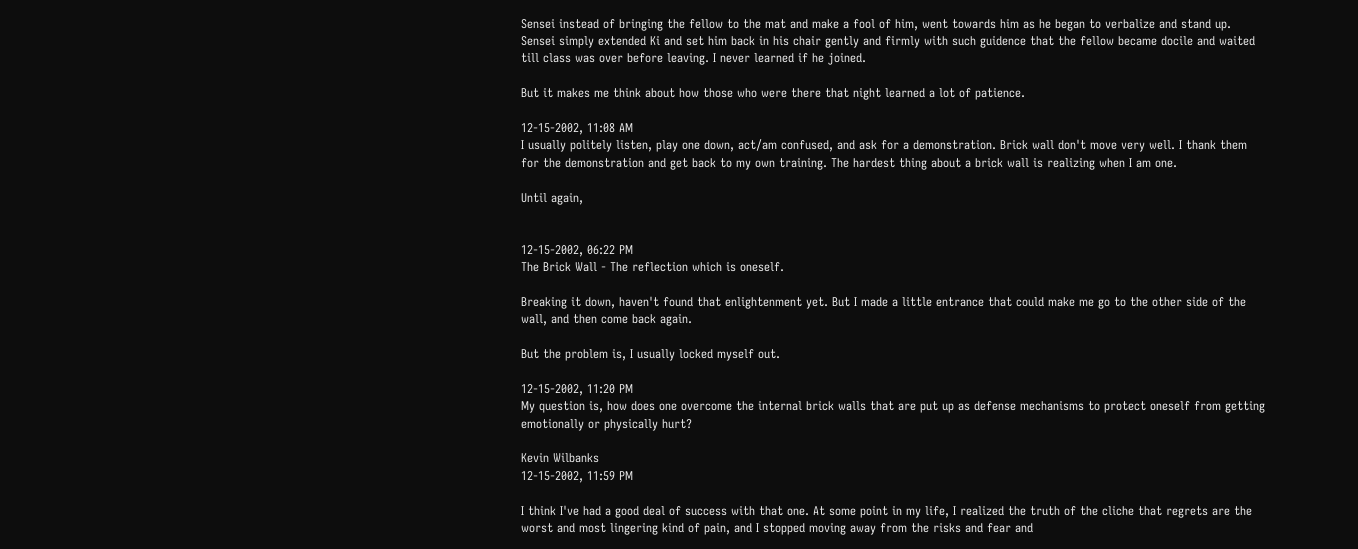Sensei instead of bringing the fellow to the mat and make a fool of him, went towards him as he began to verbalize and stand up. Sensei simply extended Ki and set him back in his chair gently and firmly with such guidence that the fellow became docile and waited till class was over before leaving. I never learned if he joined.

But it makes me think about how those who were there that night learned a lot of patience.

12-15-2002, 11:08 AM
I usually politely listen, play one down, act/am confused, and ask for a demonstration. Brick wall don't move very well. I thank them for the demonstration and get back to my own training. The hardest thing about a brick wall is realizing when I am one.

Until again,


12-15-2002, 06:22 PM
The Brick Wall - The reflection which is oneself.

Breaking it down, haven't found that enlightenment yet. But I made a little entrance that could make me go to the other side of the wall, and then come back again.

But the problem is, I usually locked myself out.

12-15-2002, 11:20 PM
My question is, how does one overcome the internal brick walls that are put up as defense mechanisms to protect oneself from getting emotionally or physically hurt?

Kevin Wilbanks
12-15-2002, 11:59 PM

I think I've had a good deal of success with that one. At some point in my life, I realized the truth of the cliche that regrets are the worst and most lingering kind of pain, and I stopped moving away from the risks and fear and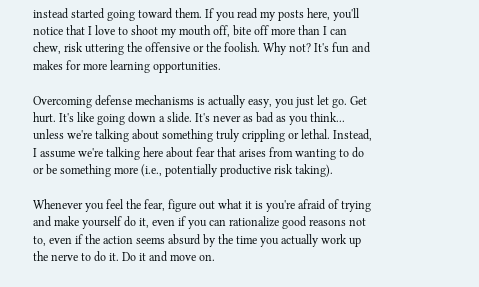instead started going toward them. If you read my posts here, you'll notice that I love to shoot my mouth off, bite off more than I can chew, risk uttering the offensive or the foolish. Why not? It's fun and makes for more learning opportunities.

Overcoming defense mechanisms is actually easy, you just let go. Get hurt. It's like going down a slide. It's never as bad as you think... unless we're talking about something truly crippling or lethal. Instead, I assume we're talking here about fear that arises from wanting to do or be something more (i.e., potentially productive risk taking).

Whenever you feel the fear, figure out what it is you're afraid of trying and make yourself do it, even if you can rationalize good reasons not to, even if the action seems absurd by the time you actually work up the nerve to do it. Do it and move on.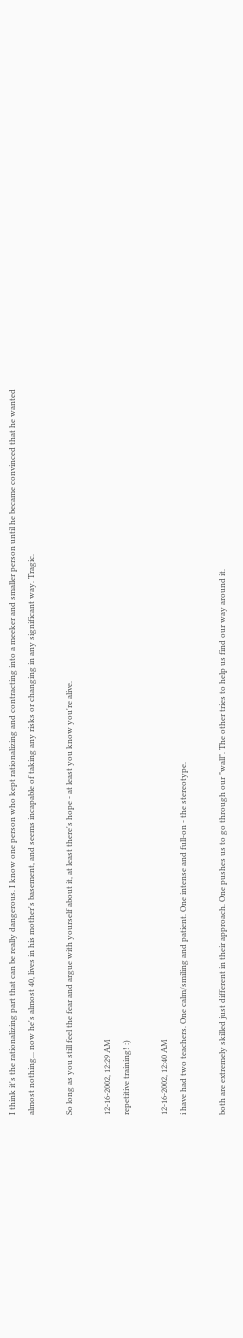I think it's the rationalizing part that can be really dangerous. I know one person who kept rationalizing and contracting into a meeker and smaller person until he became convinced that he wanted almost nothing... now he's almost 40, lives in his mother's basement, and seems incapable of taking any risks or changing in any significant way. Tragic.

So long as you still feel the fear and argue with yourself about it, at least there's hope - at least you know you're alive.

12-16-2002, 12:29 AM
repetitive training! :)

12-16-2002, 12:40 AM
i have had two teachers. One calm/smiling and patient. One intense and full-on - the stereotype.

both are extremely skilled just different in their approach. One pushes us to go through our "wall". The other tries to help us find our way around it.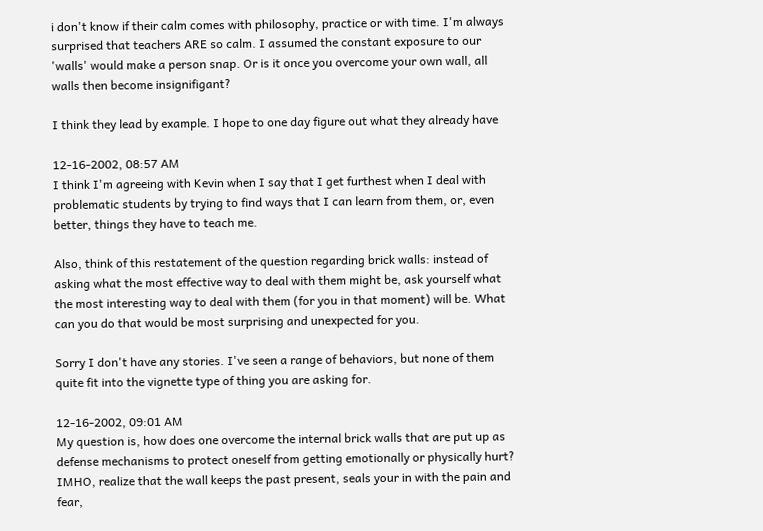i don't know if their calm comes with philosophy, practice or with time. I'm always surprised that teachers ARE so calm. I assumed the constant exposure to our 'walls' would make a person snap. Or is it once you overcome your own wall, all walls then become insignifigant?

I think they lead by example. I hope to one day figure out what they already have

12-16-2002, 08:57 AM
I think I'm agreeing with Kevin when I say that I get furthest when I deal with problematic students by trying to find ways that I can learn from them, or, even better, things they have to teach me.

Also, think of this restatement of the question regarding brick walls: instead of asking what the most effective way to deal with them might be, ask yourself what the most interesting way to deal with them (for you in that moment) will be. What can you do that would be most surprising and unexpected for you.

Sorry I don't have any stories. I've seen a range of behaviors, but none of them quite fit into the vignette type of thing you are asking for.

12-16-2002, 09:01 AM
My question is, how does one overcome the internal brick walls that are put up as defense mechanisms to protect oneself from getting emotionally or physically hurt?
IMHO, realize that the wall keeps the past present, seals your in with the pain and fear,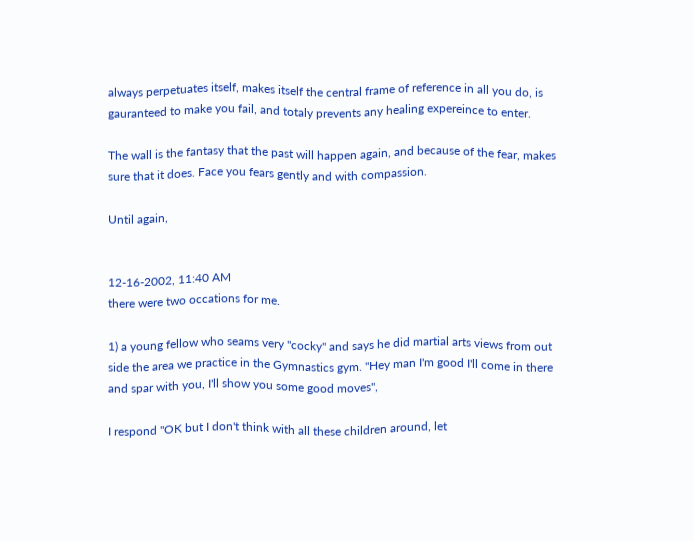always perpetuates itself, makes itself the central frame of reference in all you do, is gauranteed to make you fail, and totaly prevents any healing expereince to enter.

The wall is the fantasy that the past will happen again, and because of the fear, makes sure that it does. Face you fears gently and with compassion.

Until again,


12-16-2002, 11:40 AM
there were two occations for me.

1) a young fellow who seams very "cocky" and says he did martial arts views from out side the area we practice in the Gymnastics gym. "Hey man I'm good I'll come in there and spar with you, I'll show you some good moves",

I respond "OK but I don't think with all these children around, let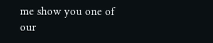me show you one of our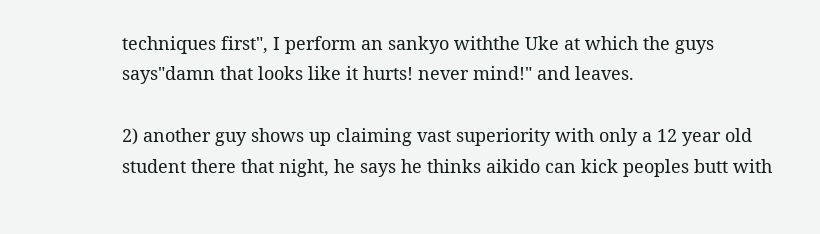techniques first", I perform an sankyo withthe Uke at which the guys says"damn that looks like it hurts! never mind!" and leaves.

2) another guy shows up claiming vast superiority with only a 12 year old student there that night, he says he thinks aikido can kick peoples butt with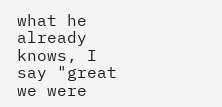what he already knows, I say "great we were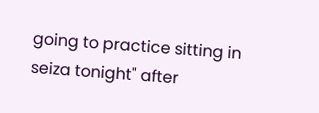going to practice sitting in seiza tonight" after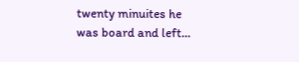twenty minuites he was board and left...